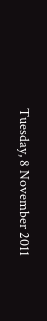Tuesday, 8 November 2011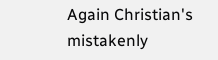Again Christian's mistakenly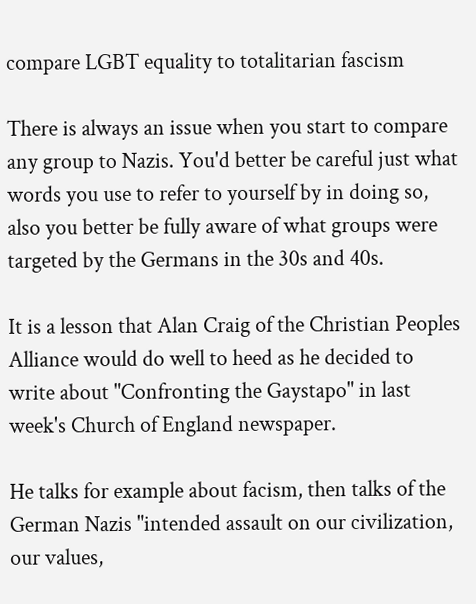compare LGBT equality to totalitarian fascism

There is always an issue when you start to compare any group to Nazis. You'd better be careful just what words you use to refer to yourself by in doing so, also you better be fully aware of what groups were targeted by the Germans in the 30s and 40s.

It is a lesson that Alan Craig of the Christian Peoples Alliance would do well to heed as he decided to write about "Confronting the Gaystapo" in last week's Church of England newspaper.

He talks for example about facism, then talks of the German Nazis "intended assault on our civilization, our values,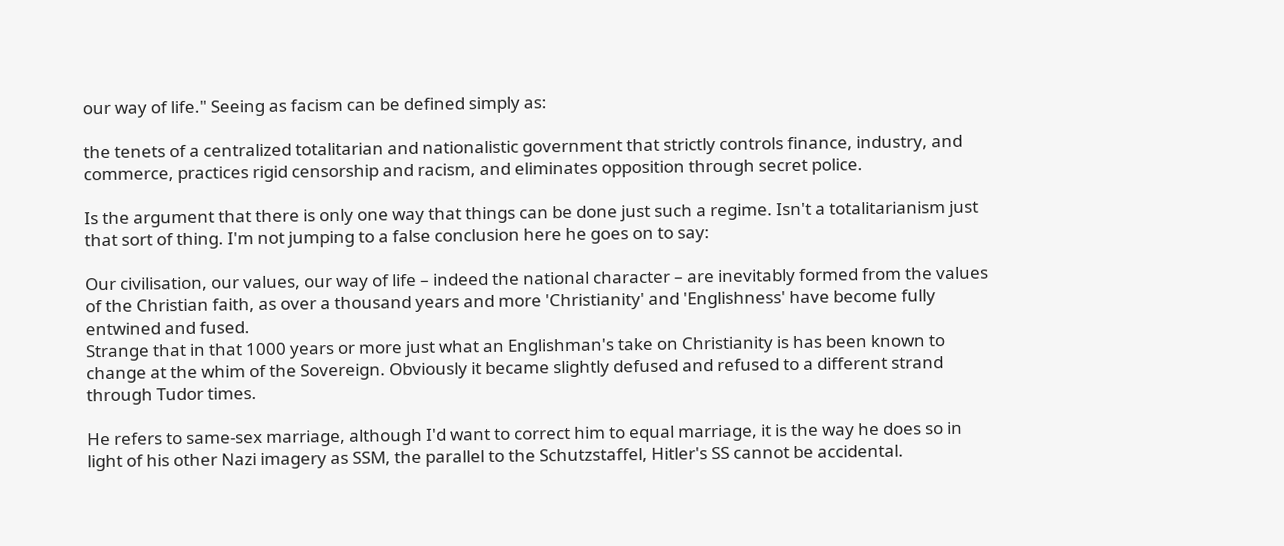our way of life." Seeing as facism can be defined simply as:

the tenets of a centralized totalitarian and nationalistic government that strictly controls finance, industry, and commerce, practices rigid censorship and racism, and eliminates opposition through secret police.

Is the argument that there is only one way that things can be done just such a regime. Isn't a totalitarianism just that sort of thing. I'm not jumping to a false conclusion here he goes on to say:

Our civilisation, our values, our way of life – indeed the national character – are inevitably formed from the values of the Christian faith, as over a thousand years and more 'Christianity' and 'Englishness' have become fully entwined and fused.
Strange that in that 1000 years or more just what an Englishman's take on Christianity is has been known to change at the whim of the Sovereign. Obviously it became slightly defused and refused to a different strand through Tudor times.

He refers to same-sex marriage, although I'd want to correct him to equal marriage, it is the way he does so in light of his other Nazi imagery as SSM, the parallel to the Schutzstaffel, Hitler's SS cannot be accidental.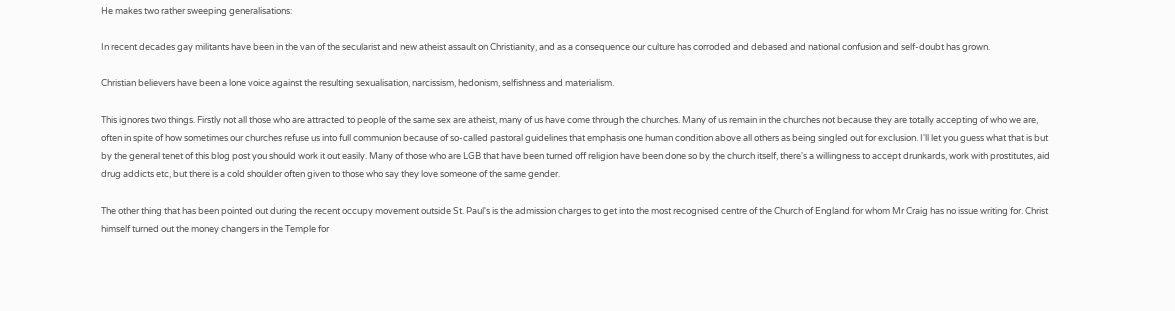He makes two rather sweeping generalisations:

In recent decades gay militants have been in the van of the secularist and new atheist assault on Christianity, and as a consequence our culture has corroded and debased and national confusion and self-doubt has grown.

Christian believers have been a lone voice against the resulting sexualisation, narcissism, hedonism, selfishness and materialism.

This ignores two things. Firstly not all those who are attracted to people of the same sex are atheist, many of us have come through the churches. Many of us remain in the churches not because they are totally accepting of who we are, often in spite of how sometimes our churches refuse us into full communion because of so-called pastoral guidelines that emphasis one human condition above all others as being singled out for exclusion. I'll let you guess what that is but by the general tenet of this blog post you should work it out easily. Many of those who are LGB that have been turned off religion have been done so by the church itself, there's a willingness to accept drunkards, work with prostitutes, aid drug addicts etc, but there is a cold shoulder often given to those who say they love someone of the same gender.

The other thing that has been pointed out during the recent occupy movement outside St. Paul's is the admission charges to get into the most recognised centre of the Church of England for whom Mr Craig has no issue writing for. Christ himself turned out the money changers in the Temple for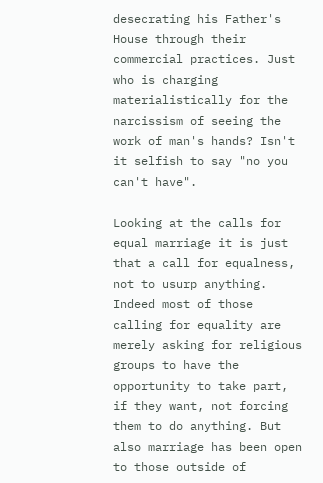desecrating his Father's House through their commercial practices. Just who is charging materialistically for the narcissism of seeing the work of man's hands? Isn't it selfish to say "no you can't have".

Looking at the calls for equal marriage it is just that a call for equalness, not to usurp anything. Indeed most of those calling for equality are merely asking for religious groups to have the opportunity to take part, if they want, not forcing them to do anything. But also marriage has been open to those outside of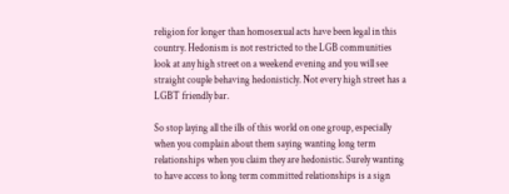religion for longer than homosexual acts have been legal in this country. Hedonism is not restricted to the LGB communities look at any high street on a weekend evening and you will see straight couple behaving hedonisticly. Not every high street has a LGBT friendly bar.

So stop laying all the ills of this world on one group, especially when you complain about them saying wanting long term relationships when you claim they are hedonistic. Surely wanting to have access to long term committed relationships is a sign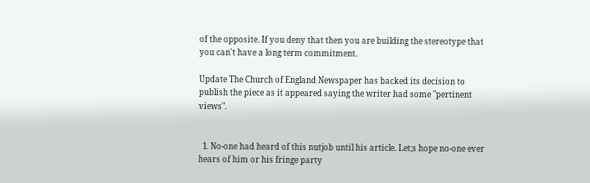of the opposite. If you deny that then you are building the stereotype that you can't have a long term commitment.

Update The Church of England Newspaper has backed its decision to publish the piece as it appeared saying the writer had some "pertinent views".


  1. No-one had heard of this nutjob until his article. Let;s hope no-one ever hears of him or his fringe party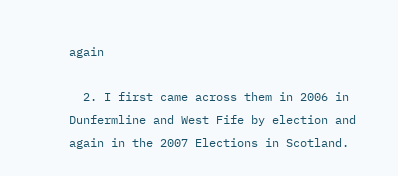again

  2. I first came across them in 2006 in Dunfermline and West Fife by election and again in the 2007 Elections in Scotland.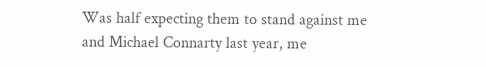Was half expecting them to stand against me and Michael Connarty last year, me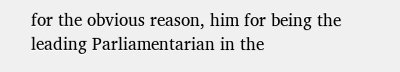for the obvious reason, him for being the leading Parliamentarian in the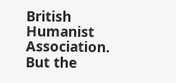British Humanist Association. But the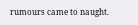rumours came to naught.